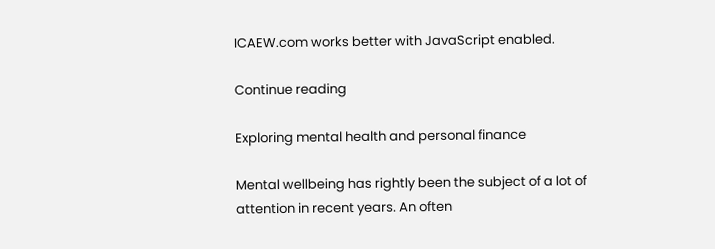ICAEW.com works better with JavaScript enabled.

Continue reading

Exploring mental health and personal finance

Mental wellbeing has rightly been the subject of a lot of attention in recent years. An often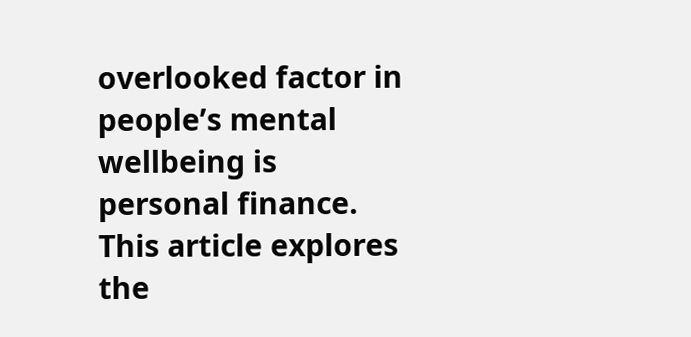overlooked factor in people’s mental wellbeing is personal finance. This article explores the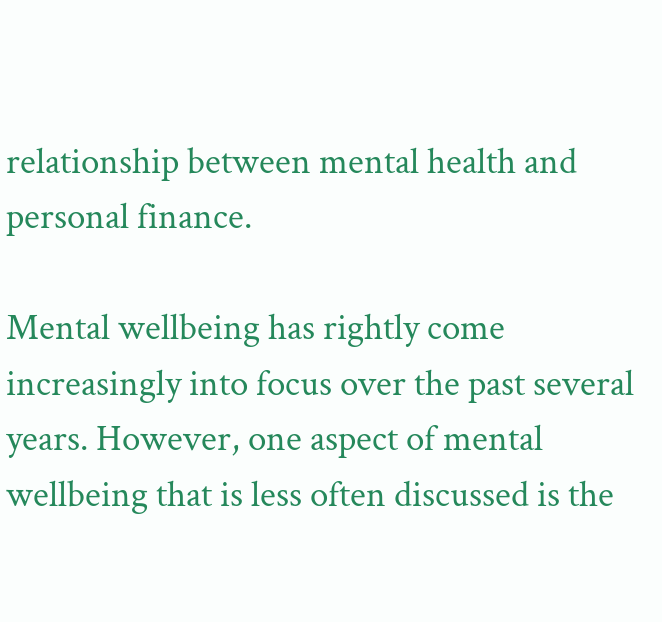relationship between mental health and personal finance.

Mental wellbeing has rightly come increasingly into focus over the past several years. However, one aspect of mental wellbeing that is less often discussed is the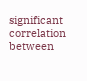significant correlation between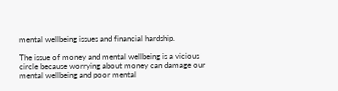mental wellbeing issues and financial hardship.

The issue of money and mental wellbeing is a vicious circle because worrying about money can damage our mental wellbeing and poor mental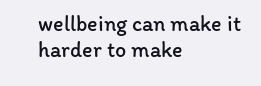wellbeing can make it harder to make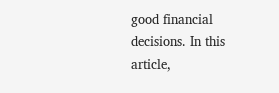good financial decisions. In this article,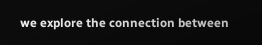we explore the connection between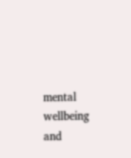mental wellbeing and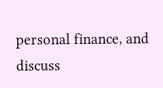personal finance, and discuss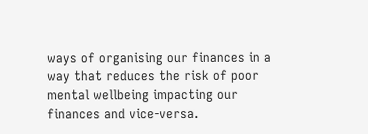ways of organising our finances in a way that reduces the risk of poor mental wellbeing impacting our finances and vice-versa.